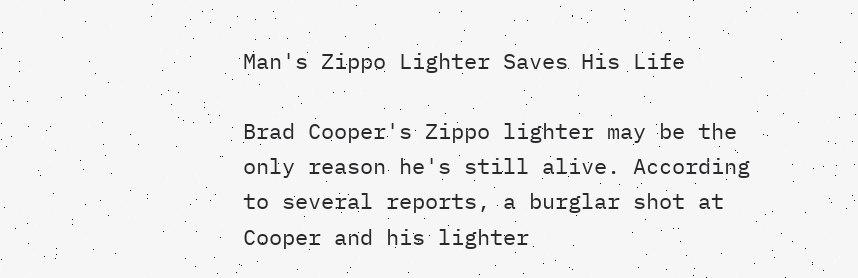Man's Zippo Lighter Saves His Life

Brad Cooper's Zippo lighter may be the only reason he's still alive. According to several reports, a burglar shot at Cooper and his lighter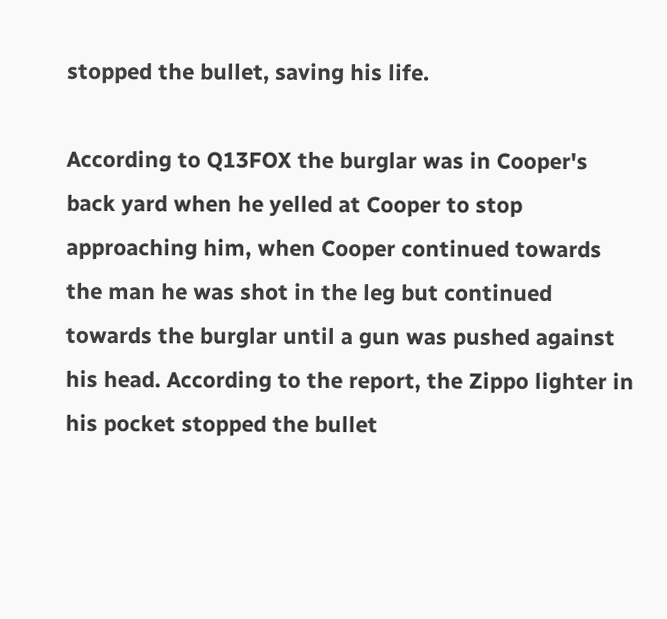stopped the bullet, saving his life.

According to Q13FOX the burglar was in Cooper's back yard when he yelled at Cooper to stop approaching him, when Cooper continued towards the man he was shot in the leg but continued towards the burglar until a gun was pushed against his head. According to the report, the Zippo lighter in his pocket stopped the bullet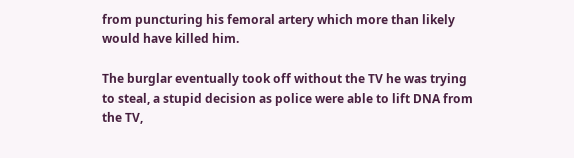from puncturing his femoral artery which more than likely would have killed him.

The burglar eventually took off without the TV he was trying to steal, a stupid decision as police were able to lift DNA from the TV,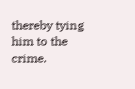thereby tying him to the crime.